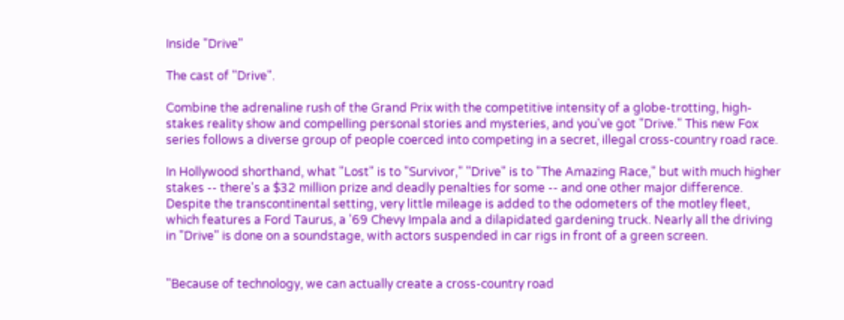Inside "Drive"

The cast of "Drive".

Combine the adrenaline rush of the Grand Prix with the competitive intensity of a globe-trotting, high-stakes reality show and compelling personal stories and mysteries, and you've got "Drive." This new Fox series follows a diverse group of people coerced into competing in a secret, illegal cross-country road race.

In Hollywood shorthand, what "Lost" is to "Survivor," "Drive" is to "The Amazing Race," but with much higher stakes -- there's a $32 million prize and deadly penalties for some -- and one other major difference. Despite the transcontinental setting, very little mileage is added to the odometers of the motley fleet, which features a Ford Taurus, a '69 Chevy Impala and a dilapidated gardening truck. Nearly all the driving in "Drive" is done on a soundstage, with actors suspended in car rigs in front of a green screen.


"Because of technology, we can actually create a cross-country road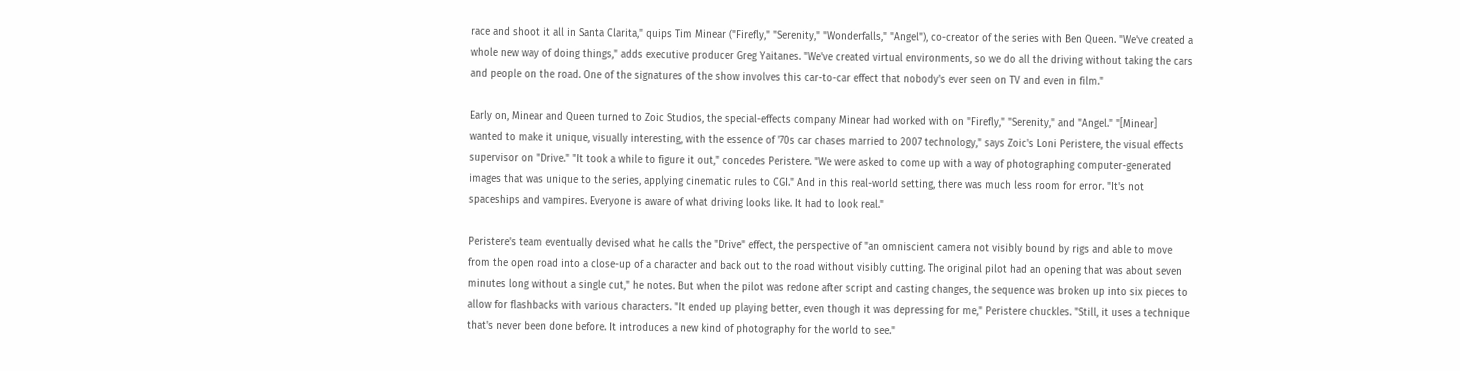race and shoot it all in Santa Clarita," quips Tim Minear ("Firefly," "Serenity," "Wonderfalls," "Angel"), co-creator of the series with Ben Queen. "We've created a whole new way of doing things," adds executive producer Greg Yaitanes. "We've created virtual environments, so we do all the driving without taking the cars and people on the road. One of the signatures of the show involves this car-to-car effect that nobody's ever seen on TV and even in film."

Early on, Minear and Queen turned to Zoic Studios, the special-effects company Minear had worked with on "Firefly," "Serenity," and "Angel." "[Minear] wanted to make it unique, visually interesting, with the essence of '70s car chases married to 2007 technology," says Zoic's Loni Peristere, the visual effects supervisor on "Drive." "It took a while to figure it out," concedes Peristere. "We were asked to come up with a way of photographing computer-generated images that was unique to the series, applying cinematic rules to CGI." And in this real-world setting, there was much less room for error. "It's not spaceships and vampires. Everyone is aware of what driving looks like. It had to look real."

Peristere's team eventually devised what he calls the "Drive" effect, the perspective of "an omniscient camera not visibly bound by rigs and able to move from the open road into a close-up of a character and back out to the road without visibly cutting. The original pilot had an opening that was about seven minutes long without a single cut," he notes. But when the pilot was redone after script and casting changes, the sequence was broken up into six pieces to allow for flashbacks with various characters. "It ended up playing better, even though it was depressing for me," Peristere chuckles. "Still, it uses a technique that's never been done before. It introduces a new kind of photography for the world to see."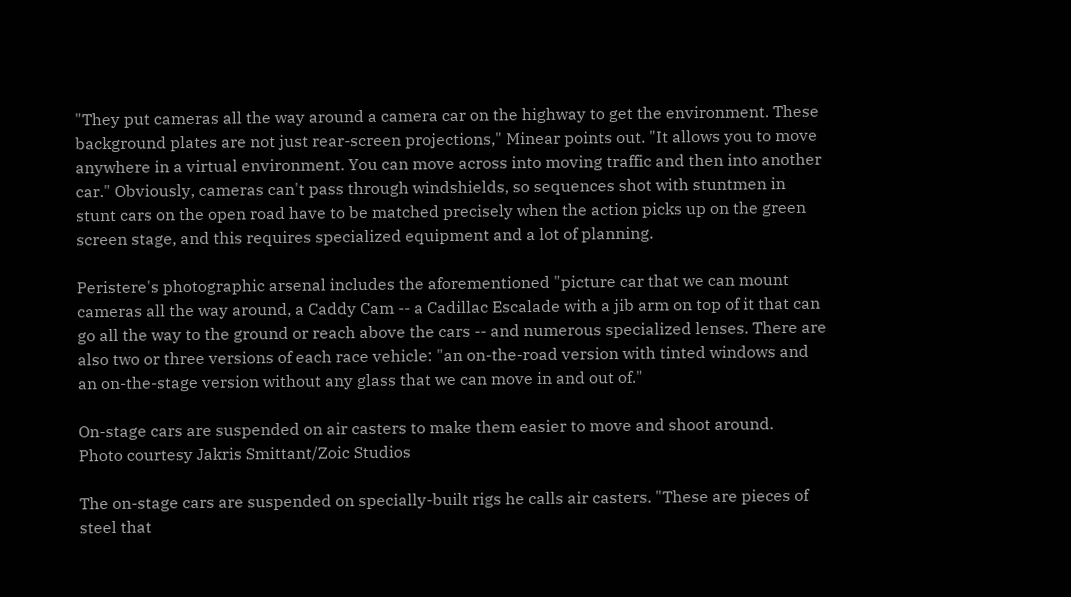"They put cameras all the way around a camera car on the highway to get the environment. These background plates are not just rear-screen projections," Minear points out. "It allows you to move anywhere in a virtual environment. You can move across into moving traffic and then into another car." Obviously, cameras can't pass through windshields, so sequences shot with stuntmen in stunt cars on the open road have to be matched precisely when the action picks up on the green screen stage, and this requires specialized equipment and a lot of planning.

Peristere's photographic arsenal includes the aforementioned "picture car that we can mount cameras all the way around, a Caddy Cam -- a Cadillac Escalade with a jib arm on top of it that can go all the way to the ground or reach above the cars -- and numerous specialized lenses. There are also two or three versions of each race vehicle: "an on-the-road version with tinted windows and an on-the-stage version without any glass that we can move in and out of."

On-stage cars are suspended on air casters to make them easier to move and shoot around.
Photo courtesy Jakris Smittant/Zoic Studios

The on-stage cars are suspended on specially-built rigs he calls air casters. "These are pieces of steel that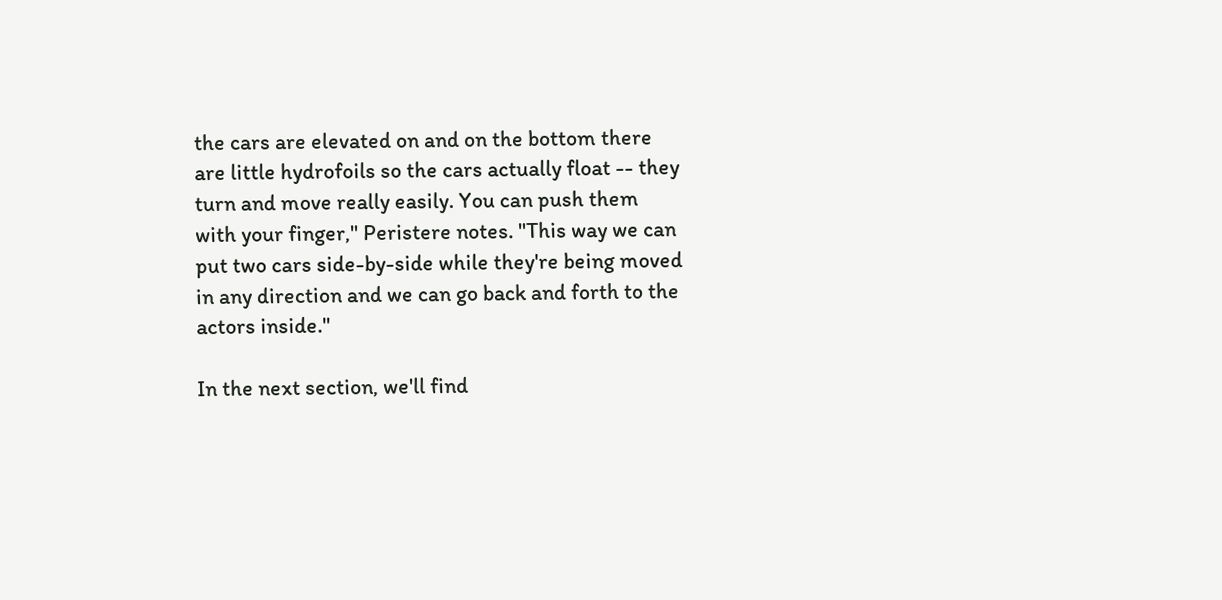the cars are elevated on and on the bottom there are little hydrofoils so the cars actually float -- they turn and move really easily. You can push them with your finger," Peristere notes. "This way we can put two cars side-by-side while they're being moved in any direction and we can go back and forth to the actors inside."

In the next section, we'll find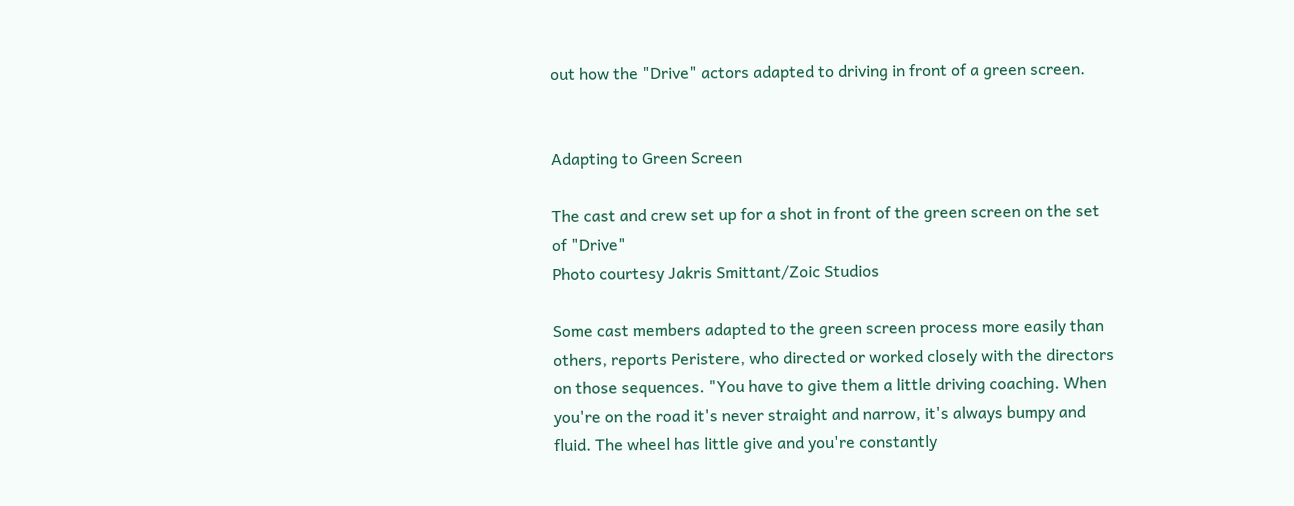out how the "Drive" actors adapted to driving in front of a green screen.


Adapting to Green Screen

The cast and crew set up for a shot in front of the green screen on the set of "Drive"
Photo courtesy Jakris Smittant/Zoic Studios

Some cast members adapted to the green screen process more easily than others, reports Peristere, who directed or worked closely with the directors on those sequences. "You have to give them a little driving coaching. When you're on the road it's never straight and narrow, it's always bumpy and fluid. The wheel has little give and you're constantly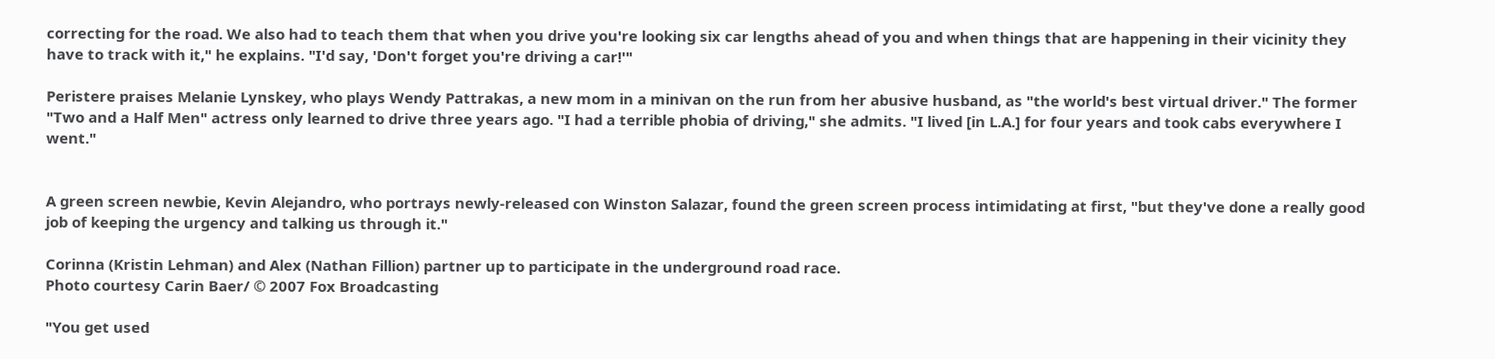correcting for the road. We also had to teach them that when you drive you're looking six car lengths ahead of you and when things that are happening in their vicinity they have to track with it," he explains. "I'd say, 'Don't forget you're driving a car!'"

Peristere praises Melanie Lynskey, who plays Wendy Pattrakas, a new mom in a minivan on the run from her abusive husband, as "the world's best virtual driver." The former "Two and a Half Men" actress only learned to drive three years ago. "I had a terrible phobia of driving," she admits. "I lived [in L.A.] for four years and took cabs everywhere I went."


A green screen newbie, Kevin Alejandro, who portrays newly-released con Winston Salazar, found the green screen process intimidating at first, "but they've done a really good job of keeping the urgency and talking us through it."

Corinna (Kristin Lehman) and Alex (Nathan Fillion) partner up to participate in the underground road race.
Photo courtesy Carin Baer/ © 2007 Fox Broadcasting

"You get used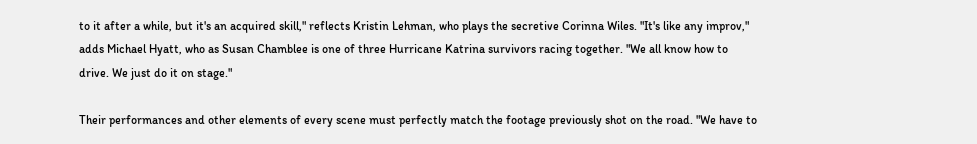to it after a while, but it's an acquired skill," reflects Kristin Lehman, who plays the secretive Corinna Wiles. "It's like any improv," adds Michael Hyatt, who as Susan Chamblee is one of three Hurricane Katrina survivors racing together. "We all know how to drive. We just do it on stage."

Their performances and other elements of every scene must perfectly match the footage previously shot on the road. "We have to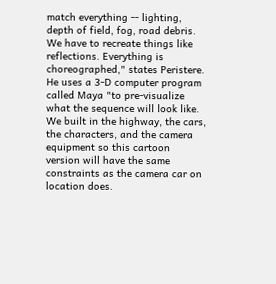match everything -- lighting, depth of field, fog, road debris. We have to recreate things like reflections. Everything is choreographed," states Peristere. He uses a 3-D computer program called Maya "to pre-visualize what the sequence will look like. We built in the highway, the cars, the characters, and the camera equipment so this cartoon version will have the same constraints as the camera car on location does.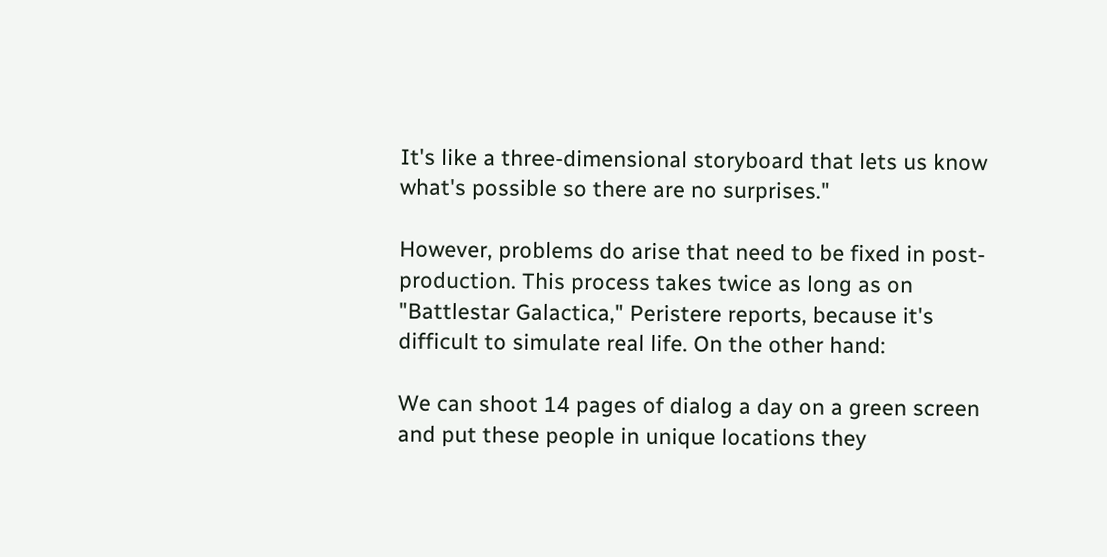It's like a three-dimensional storyboard that lets us know what's possible so there are no surprises."

However, problems do arise that need to be fixed in post-production. This process takes twice as long as on "Battlestar Galactica," Peristere reports, because it's difficult to simulate real life. On the other hand:

We can shoot 14 pages of dialog a day on a green screen and put these people in unique locations they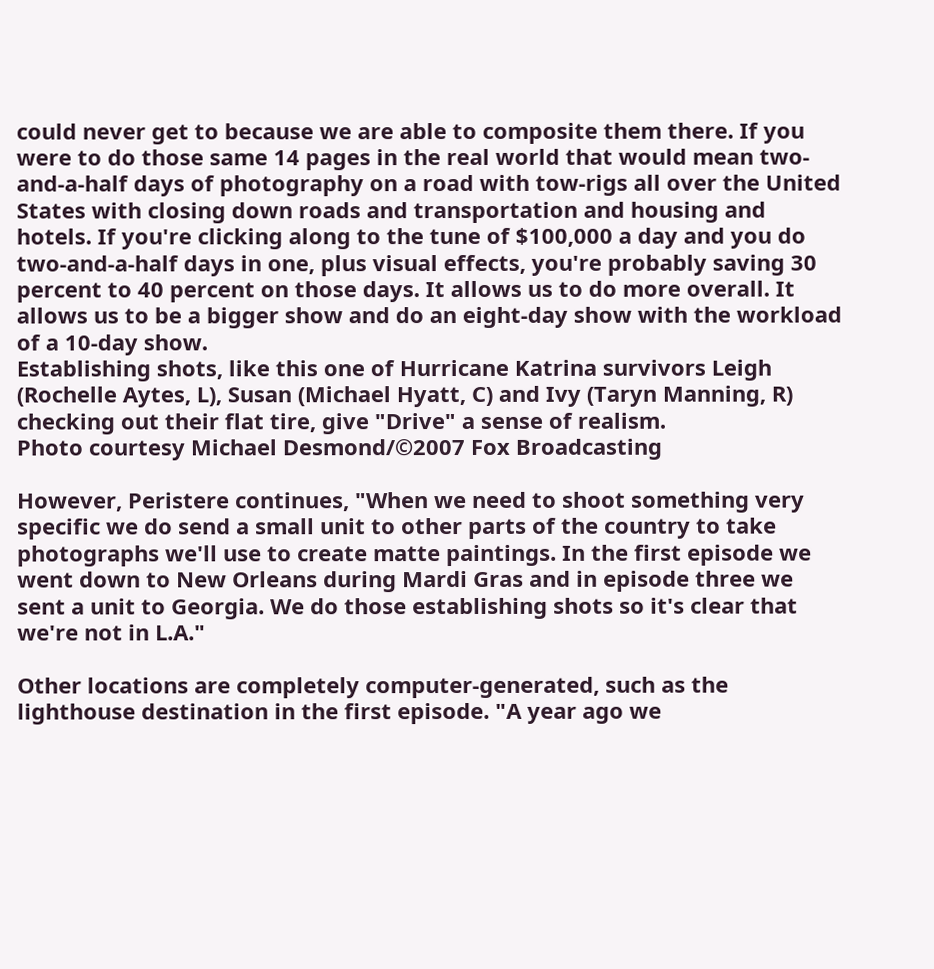could never get to because we are able to composite them there. If you were to do those same 14 pages in the real world that would mean two-and-a-half days of photography on a road with tow-rigs all over the United States with closing down roads and transportation and housing and hotels. If you're clicking along to the tune of $100,000 a day and you do two-and-a-half days in one, plus visual effects, you're probably saving 30 percent to 40 percent on those days. It allows us to do more overall. It allows us to be a bigger show and do an eight-day show with the workload of a 10-day show.
Establishing shots, like this one of Hurricane Katrina survivors Leigh (Rochelle Aytes, L), Susan (Michael Hyatt, C) and Ivy (Taryn Manning, R) checking out their flat tire, give "Drive" a sense of realism.
Photo courtesy Michael Desmond/©2007 Fox Broadcasting

However, Peristere continues, "When we need to shoot something very specific we do send a small unit to other parts of the country to take photographs we'll use to create matte paintings. In the first episode we went down to New Orleans during Mardi Gras and in episode three we sent a unit to Georgia. We do those establishing shots so it's clear that we're not in L.A."

Other locations are completely computer-generated, such as the lighthouse destination in the first episode. "A year ago we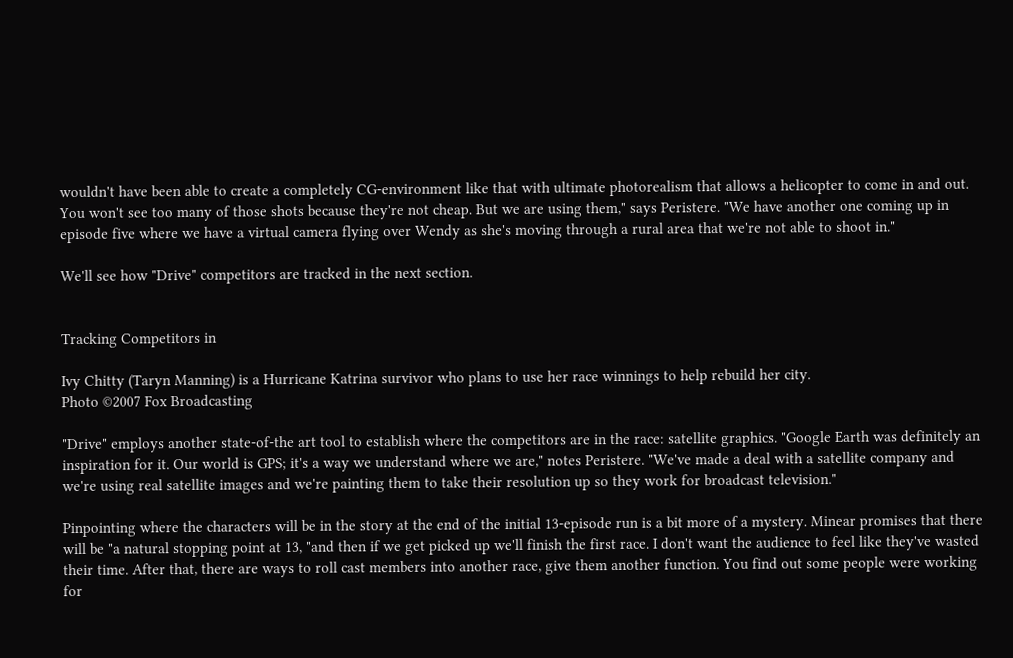wouldn't have been able to create a completely CG-environment like that with ultimate photorealism that allows a helicopter to come in and out. You won't see too many of those shots because they're not cheap. But we are using them," says Peristere. "We have another one coming up in episode five where we have a virtual camera flying over Wendy as she's moving through a rural area that we're not able to shoot in."

We'll see how "Drive" competitors are tracked in the next section.


Tracking Competitors in

Ivy Chitty (Taryn Manning) is a Hurricane Katrina survivor who plans to use her race winnings to help rebuild her city.
Photo ©2007 Fox Broadcasting

"Drive" employs another state-of-the art tool to establish where the competitors are in the race: satellite graphics. "Google Earth was definitely an inspiration for it. Our world is GPS; it's a way we understand where we are," notes Peristere. "We've made a deal with a satellite company and we're using real satellite images and we're painting them to take their resolution up so they work for broadcast television."

Pinpointing where the characters will be in the story at the end of the initial 13-episode run is a bit more of a mystery. Minear promises that there will be "a natural stopping point at 13, "and then if we get picked up we'll finish the first race. I don't want the audience to feel like they've wasted their time. After that, there are ways to roll cast members into another race, give them another function. You find out some people were working for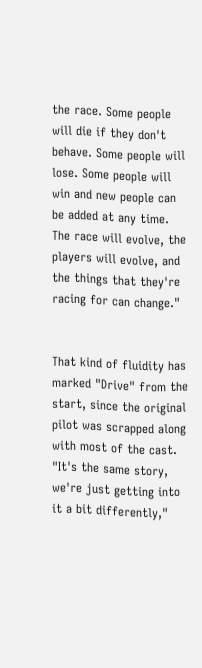the race. Some people will die if they don't behave. Some people will lose. Some people will win and new people can be added at any time. The race will evolve, the players will evolve, and the things that they're racing for can change."


That kind of fluidity has marked "Drive" from the start, since the original pilot was scrapped along with most of the cast. "It's the same story, we're just getting into it a bit differently,"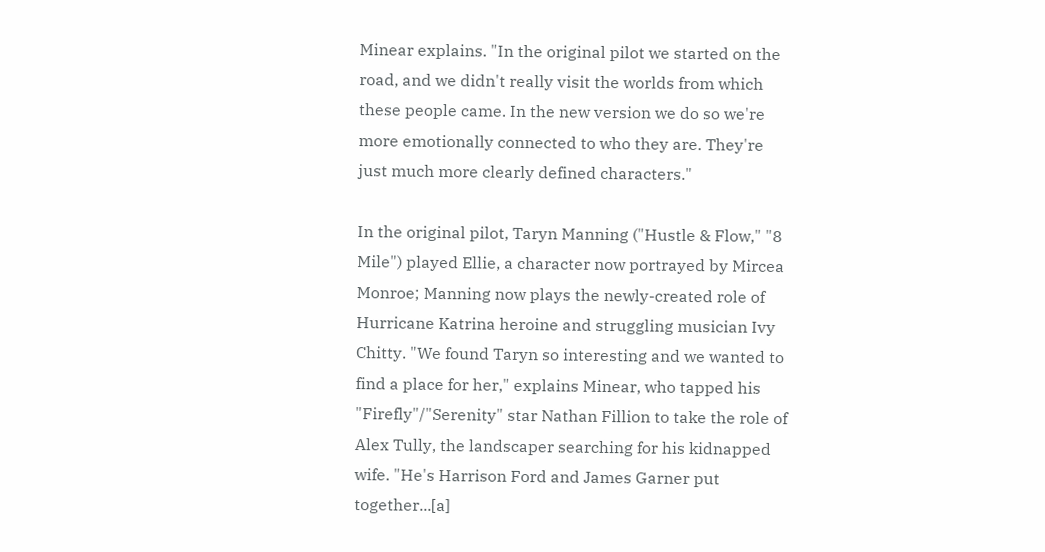Minear explains. "In the original pilot we started on the road, and we didn't really visit the worlds from which these people came. In the new version we do so we're more emotionally connected to who they are. They're just much more clearly defined characters."

In the original pilot, Taryn Manning ("Hustle & Flow," "8 Mile") played Ellie, a character now portrayed by Mircea Monroe; Manning now plays the newly-created role of Hurricane Katrina heroine and struggling musician Ivy Chitty. "We found Taryn so interesting and we wanted to find a place for her," explains Minear, who tapped his "Firefly"/"Serenity" star Nathan Fillion to take the role of Alex Tully, the landscaper searching for his kidnapped wife. "He's Harrison Ford and James Garner put together...[a]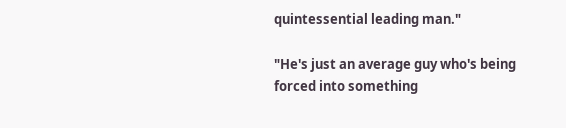quintessential leading man."

"He's just an average guy who's being forced into something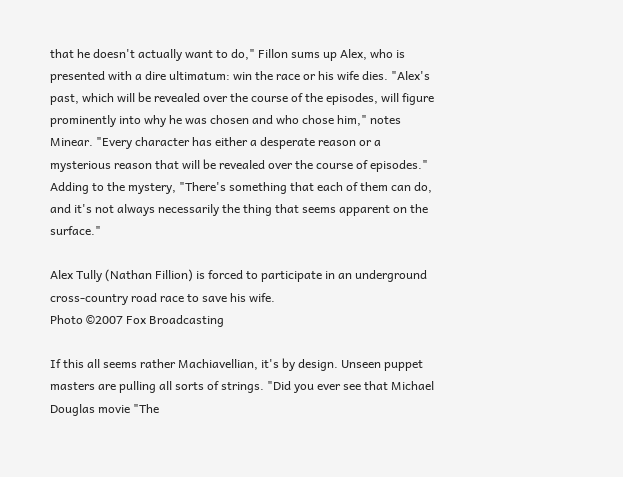that he doesn't actually want to do," Fillon sums up Alex, who is presented with a dire ultimatum: win the race or his wife dies. "Alex's past, which will be revealed over the course of the episodes, will figure prominently into why he was chosen and who chose him," notes Minear. "Every character has either a desperate reason or a mysterious reason that will be revealed over the course of episodes." Adding to the mystery, "There's something that each of them can do, and it's not always necessarily the thing that seems apparent on the surface."

Alex Tully (Nathan Fillion) is forced to participate in an underground cross-country road race to save his wife.
Photo ©2007 Fox Broadcasting

If this all seems rather Machiavellian, it's by design. Unseen puppet masters are pulling all sorts of strings. "Did you ever see that Michael Douglas movie "The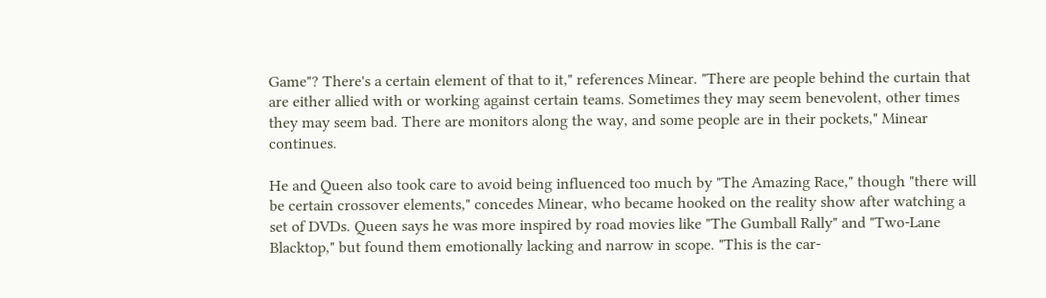Game"? There's a certain element of that to it," references Minear. "There are people behind the curtain that are either allied with or working against certain teams. Sometimes they may seem benevolent, other times they may seem bad. There are monitors along the way, and some people are in their pockets," Minear continues.

He and Queen also took care to avoid being influenced too much by "The Amazing Race," though "there will be certain crossover elements," concedes Minear, who became hooked on the reality show after watching a set of DVDs. Queen says he was more inspired by road movies like "The Gumball Rally" and "Two-Lane Blacktop," but found them emotionally lacking and narrow in scope. "This is the car-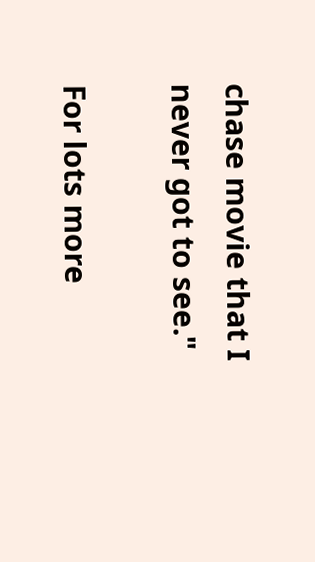chase movie that I never got to see."

For lots more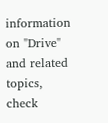information on "Drive" and related topics, check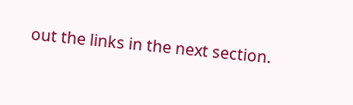out the links in the next section.